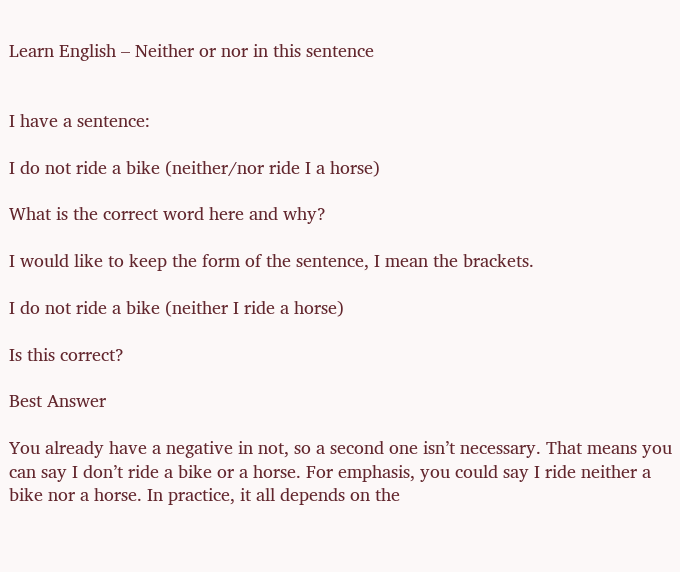Learn English – Neither or nor in this sentence


I have a sentence:

I do not ride a bike (neither/nor ride I a horse)

What is the correct word here and why?

I would like to keep the form of the sentence, I mean the brackets.

I do not ride a bike (neither I ride a horse)

Is this correct?

Best Answer

You already have a negative in not, so a second one isn’t necessary. That means you can say I don’t ride a bike or a horse. For emphasis, you could say I ride neither a bike nor a horse. In practice, it all depends on the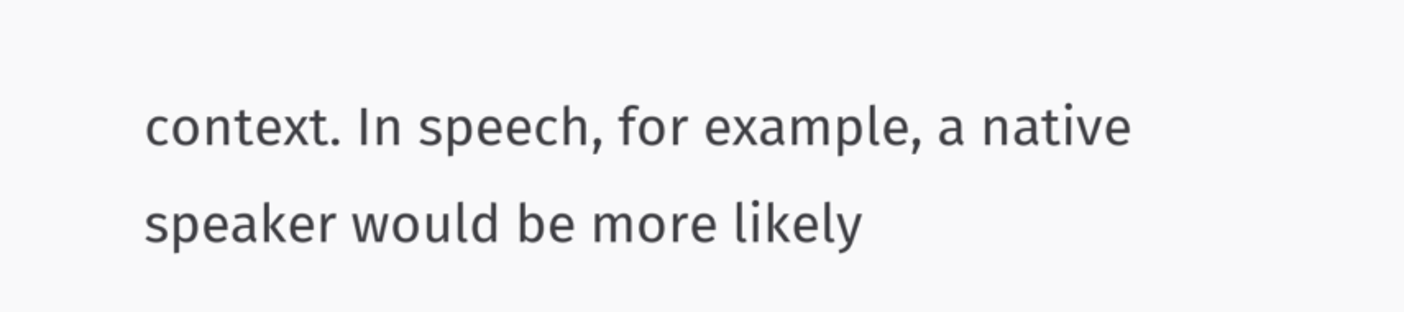context. In speech, for example, a native speaker would be more likely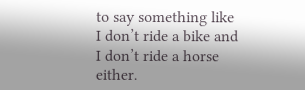to say something like I don’t ride a bike and I don’t ride a horse either.